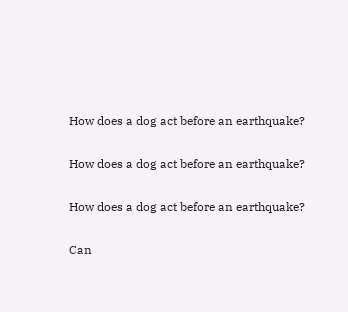How does a dog act before an earthquake?

How does a dog act before an earthquake?

How does a dog act before an earthquake?

Can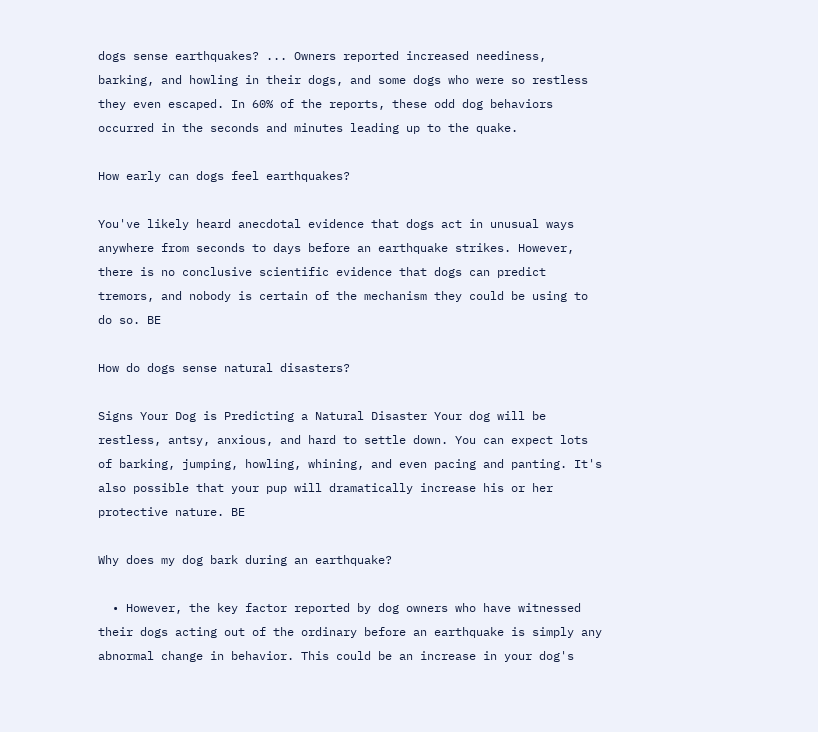dogs sense earthquakes? ... Owners reported increased neediness, barking, and howling in their dogs, and some dogs who were so restless they even escaped. In 60% of the reports, these odd dog behaviors occurred in the seconds and minutes leading up to the quake.

How early can dogs feel earthquakes?

You've likely heard anecdotal evidence that dogs act in unusual ways anywhere from seconds to days before an earthquake strikes. However, there is no conclusive scientific evidence that dogs can predict tremors, and nobody is certain of the mechanism they could be using to do so. BE

How do dogs sense natural disasters?

Signs Your Dog is Predicting a Natural Disaster Your dog will be restless, antsy, anxious, and hard to settle down. You can expect lots of barking, jumping, howling, whining, and even pacing and panting. It's also possible that your pup will dramatically increase his or her protective nature. BE

Why does my dog bark during an earthquake?

  • However, the key factor reported by dog owners who have witnessed their dogs acting out of the ordinary before an earthquake is simply any abnormal change in behavior. This could be an increase in your dog's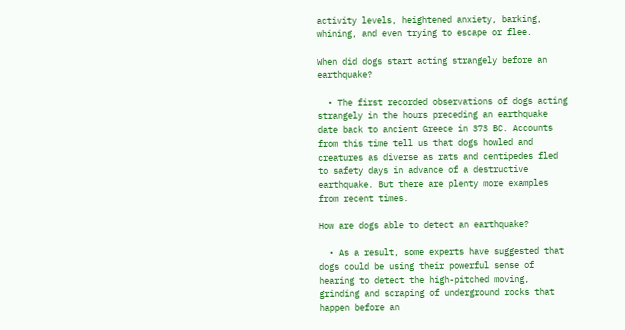activity levels, heightened anxiety, barking, whining, and even trying to escape or flee.

When did dogs start acting strangely before an earthquake?

  • The first recorded observations of dogs acting strangely in the hours preceding an earthquake date back to ancient Greece in 373 BC. Accounts from this time tell us that dogs howled and creatures as diverse as rats and centipedes fled to safety days in advance of a destructive earthquake. But there are plenty more examples from recent times.

How are dogs able to detect an earthquake?

  • As a result, some experts have suggested that dogs could be using their powerful sense of hearing to detect the high-pitched moving, grinding and scraping of underground rocks that happen before an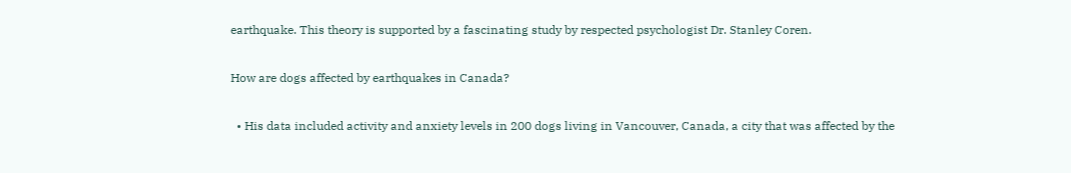earthquake. This theory is supported by a fascinating study by respected psychologist Dr. Stanley Coren.

How are dogs affected by earthquakes in Canada?

  • His data included activity and anxiety levels in 200 dogs living in Vancouver, Canada, a city that was affected by the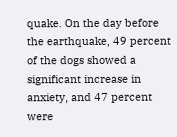quake. On the day before the earthquake, 49 percent of the dogs showed a significant increase in anxiety, and 47 percent were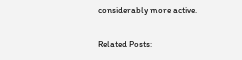considerably more active.

Related Posts: